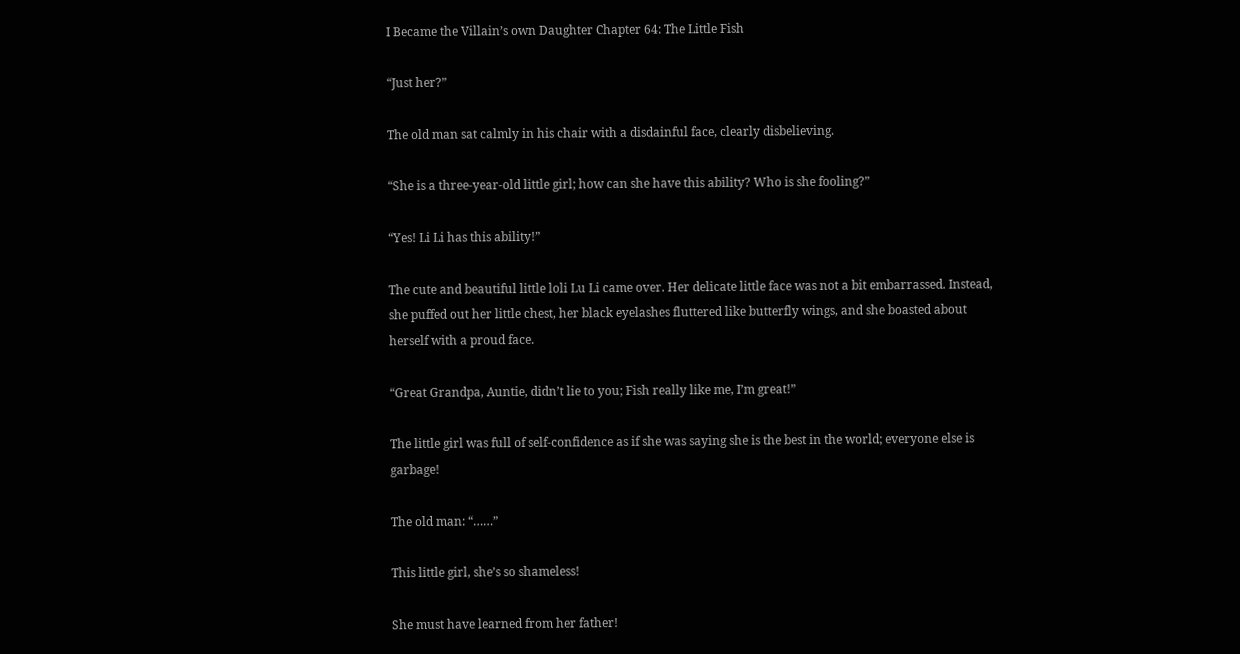I Became the Villain’s own Daughter Chapter 64: The Little Fish

“Just her?”

The old man sat calmly in his chair with a disdainful face, clearly disbelieving.

“She is a three-year-old little girl; how can she have this ability? Who is she fooling?”

“Yes! Li Li has this ability!”

The cute and beautiful little loli Lu Li came over. Her delicate little face was not a bit embarrassed. Instead, she puffed out her little chest, her black eyelashes fluttered like butterfly wings, and she boasted about herself with a proud face.

“Great Grandpa, Auntie, didn’t lie to you; Fish really like me, I’m great!”

The little girl was full of self-confidence as if she was saying she is the best in the world; everyone else is garbage!

The old man: “……”

This little girl, she’s so shameless!

She must have learned from her father!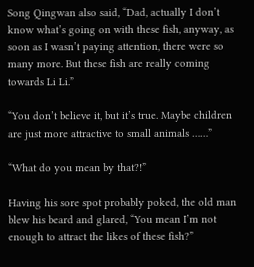Song Qingwan also said, “Dad, actually I don’t know what’s going on with these fish, anyway, as soon as I wasn’t paying attention, there were so many more. But these fish are really coming towards Li Li.”

“You don’t believe it, but it’s true. Maybe children are just more attractive to small animals ……”

“What do you mean by that?!”

Having his sore spot probably poked, the old man blew his beard and glared, “You mean I’m not enough to attract the likes of these fish?”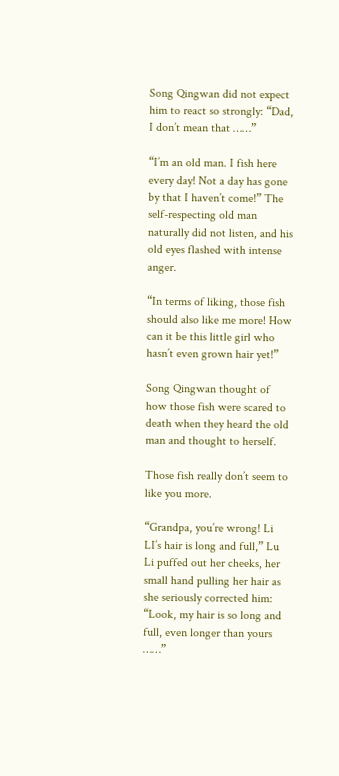Song Qingwan did not expect him to react so strongly: “Dad, I don’t mean that ……”

“I’m an old man. I fish here every day! Not a day has gone by that I haven’t come!” The self-respecting old man naturally did not listen, and his old eyes flashed with intense anger.

“In terms of liking, those fish should also like me more! How can it be this little girl who hasn’t even grown hair yet!”

Song Qingwan thought of how those fish were scared to death when they heard the old man and thought to herself.

Those fish really don’t seem to like you more.

“Grandpa, you’re wrong! Li LI’s hair is long and full,” Lu Li puffed out her cheeks, her small hand pulling her hair as she seriously corrected him: “Look, my hair is so long and full, even longer than yours ……”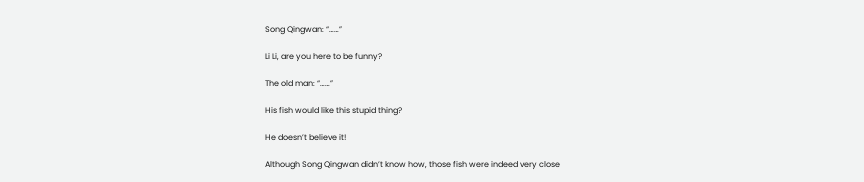Song Qingwan: “……”

Li Li, are you here to be funny?

The old man: “……”

His fish would like this stupid thing?

He doesn’t believe it!

Although Song Qingwan didn’t know how, those fish were indeed very close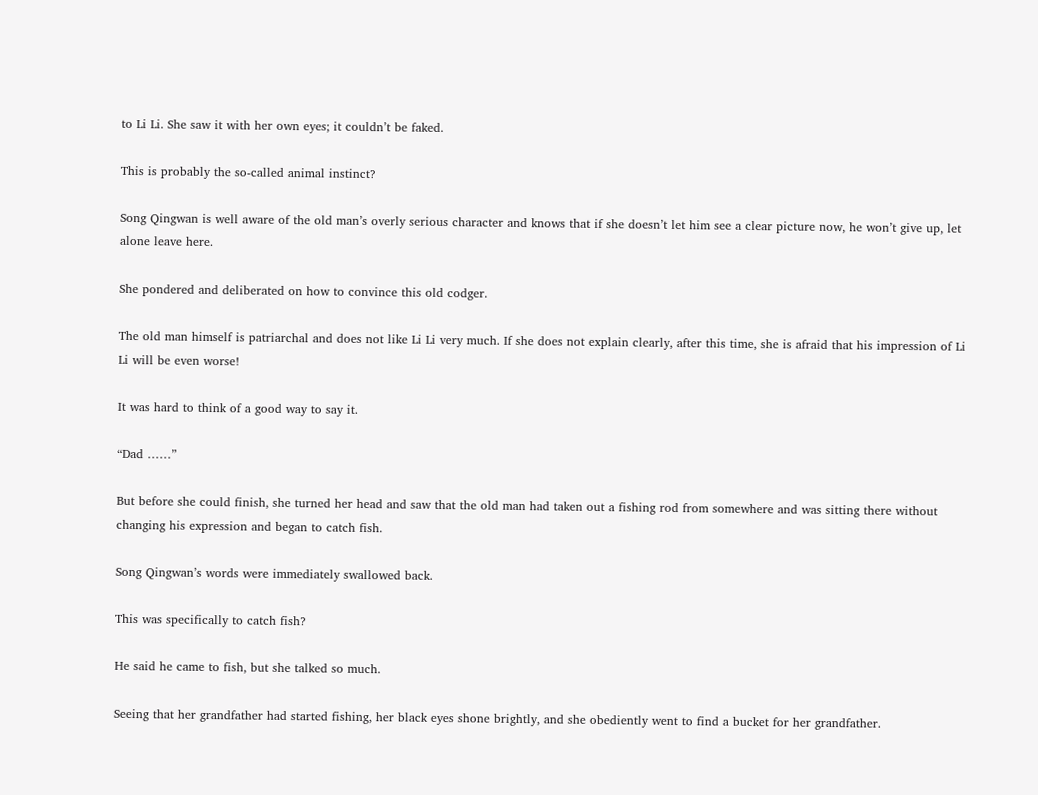to Li Li. She saw it with her own eyes; it couldn’t be faked.

This is probably the so-called animal instinct?

Song Qingwan is well aware of the old man’s overly serious character and knows that if she doesn’t let him see a clear picture now, he won’t give up, let alone leave here.

She pondered and deliberated on how to convince this old codger.

The old man himself is patriarchal and does not like Li Li very much. If she does not explain clearly, after this time, she is afraid that his impression of Li Li will be even worse!

It was hard to think of a good way to say it.

“Dad ……”

But before she could finish, she turned her head and saw that the old man had taken out a fishing rod from somewhere and was sitting there without changing his expression and began to catch fish.

Song Qingwan’s words were immediately swallowed back.

This was specifically to catch fish?

He said he came to fish, but she talked so much.

Seeing that her grandfather had started fishing, her black eyes shone brightly, and she obediently went to find a bucket for her grandfather.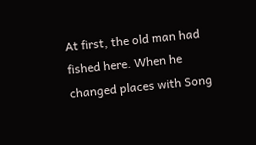At first, the old man had fished here. When he changed places with Song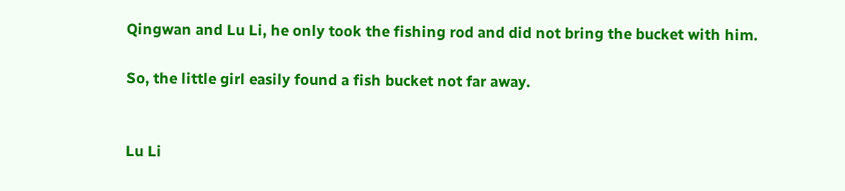Qingwan and Lu Li, he only took the fishing rod and did not bring the bucket with him.

So, the little girl easily found a fish bucket not far away.


Lu Li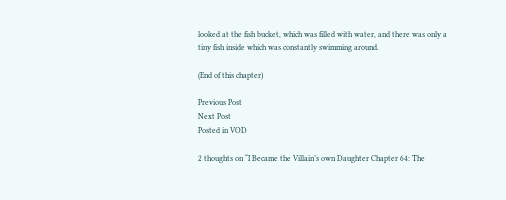looked at the fish bucket, which was filled with water, and there was only a tiny fish inside which was constantly swimming around.

(End of this chapter)

Previous Post
Next Post
Posted in VOD

2 thoughts on “I Became the Villain’s own Daughter Chapter 64: The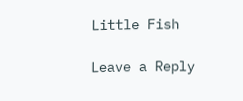Little Fish

Leave a Reply